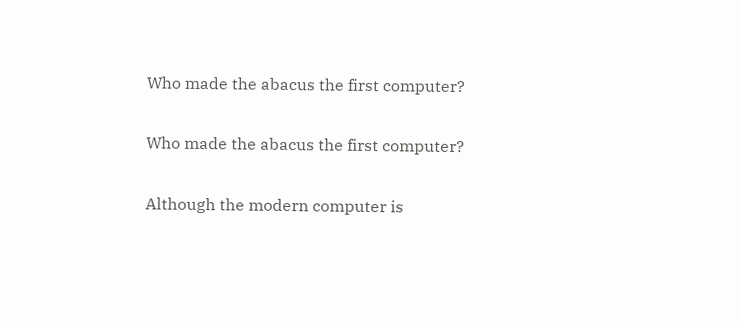Who made the abacus the first computer?

Who made the abacus the first computer?

Although the modern computer is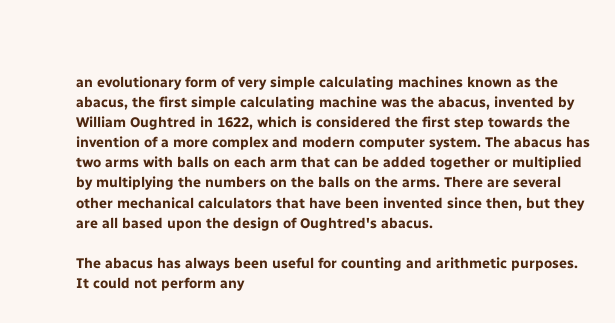an evolutionary form of very simple calculating machines known as the abacus, the first simple calculating machine was the abacus, invented by William Oughtred in 1622, which is considered the first step towards the invention of a more complex and modern computer system. The abacus has two arms with balls on each arm that can be added together or multiplied by multiplying the numbers on the balls on the arms. There are several other mechanical calculators that have been invented since then, but they are all based upon the design of Oughtred's abacus.

The abacus has always been useful for counting and arithmetic purposes. It could not perform any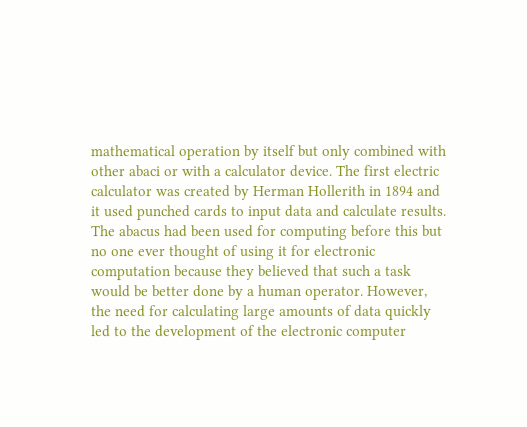mathematical operation by itself but only combined with other abaci or with a calculator device. The first electric calculator was created by Herman Hollerith in 1894 and it used punched cards to input data and calculate results. The abacus had been used for computing before this but no one ever thought of using it for electronic computation because they believed that such a task would be better done by a human operator. However, the need for calculating large amounts of data quickly led to the development of the electronic computer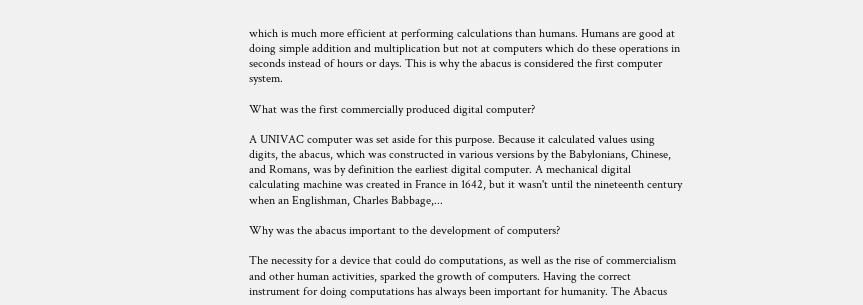which is much more efficient at performing calculations than humans. Humans are good at doing simple addition and multiplication but not at computers which do these operations in seconds instead of hours or days. This is why the abacus is considered the first computer system.

What was the first commercially produced digital computer?

A UNIVAC computer was set aside for this purpose. Because it calculated values using digits, the abacus, which was constructed in various versions by the Babylonians, Chinese, and Romans, was by definition the earliest digital computer. A mechanical digital calculating machine was created in France in 1642, but it wasn't until the nineteenth century when an Englishman, Charles Babbage,...

Why was the abacus important to the development of computers?

The necessity for a device that could do computations, as well as the rise of commercialism and other human activities, sparked the growth of computers. Having the correct instrument for doing computations has always been important for humanity. The Abacus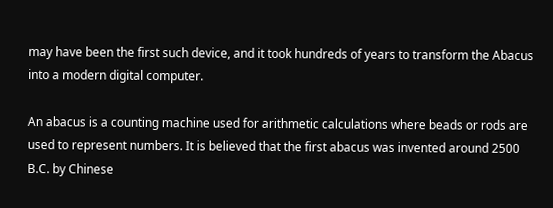may have been the first such device, and it took hundreds of years to transform the Abacus into a modern digital computer.

An abacus is a counting machine used for arithmetic calculations where beads or rods are used to represent numbers. It is believed that the first abacus was invented around 2500 B.C. by Chinese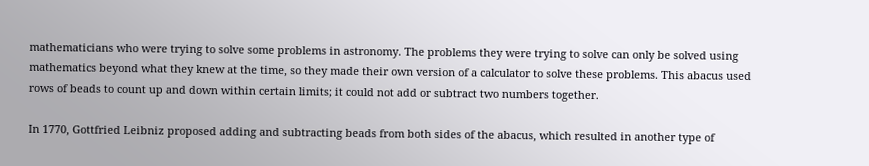mathematicians who were trying to solve some problems in astronomy. The problems they were trying to solve can only be solved using mathematics beyond what they knew at the time, so they made their own version of a calculator to solve these problems. This abacus used rows of beads to count up and down within certain limits; it could not add or subtract two numbers together.

In 1770, Gottfried Leibniz proposed adding and subtracting beads from both sides of the abacus, which resulted in another type of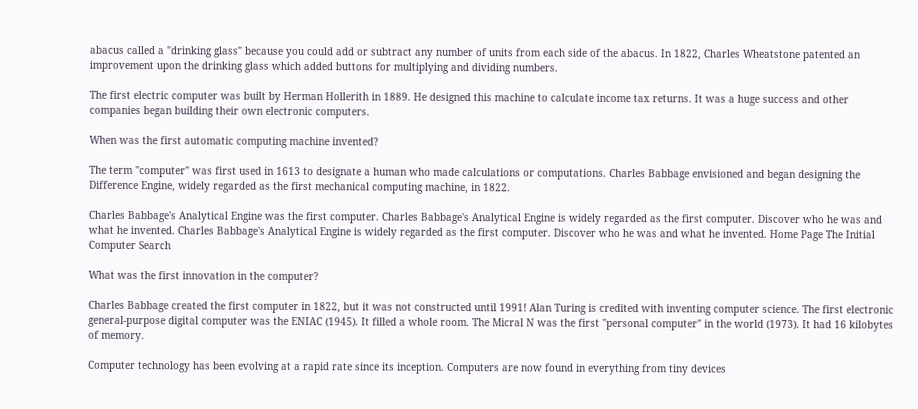abacus called a "drinking glass" because you could add or subtract any number of units from each side of the abacus. In 1822, Charles Wheatstone patented an improvement upon the drinking glass which added buttons for multiplying and dividing numbers.

The first electric computer was built by Herman Hollerith in 1889. He designed this machine to calculate income tax returns. It was a huge success and other companies began building their own electronic computers.

When was the first automatic computing machine invented?

The term "computer" was first used in 1613 to designate a human who made calculations or computations. Charles Babbage envisioned and began designing the Difference Engine, widely regarded as the first mechanical computing machine, in 1822.

Charles Babbage's Analytical Engine was the first computer. Charles Babbage's Analytical Engine is widely regarded as the first computer. Discover who he was and what he invented. Charles Babbage's Analytical Engine is widely regarded as the first computer. Discover who he was and what he invented. Home Page The Initial Computer Search

What was the first innovation in the computer?

Charles Babbage created the first computer in 1822, but it was not constructed until 1991! Alan Turing is credited with inventing computer science. The first electronic general-purpose digital computer was the ENIAC (1945). It filled a whole room. The Micral N was the first "personal computer" in the world (1973). It had 16 kilobytes of memory.

Computer technology has been evolving at a rapid rate since its inception. Computers are now found in everything from tiny devices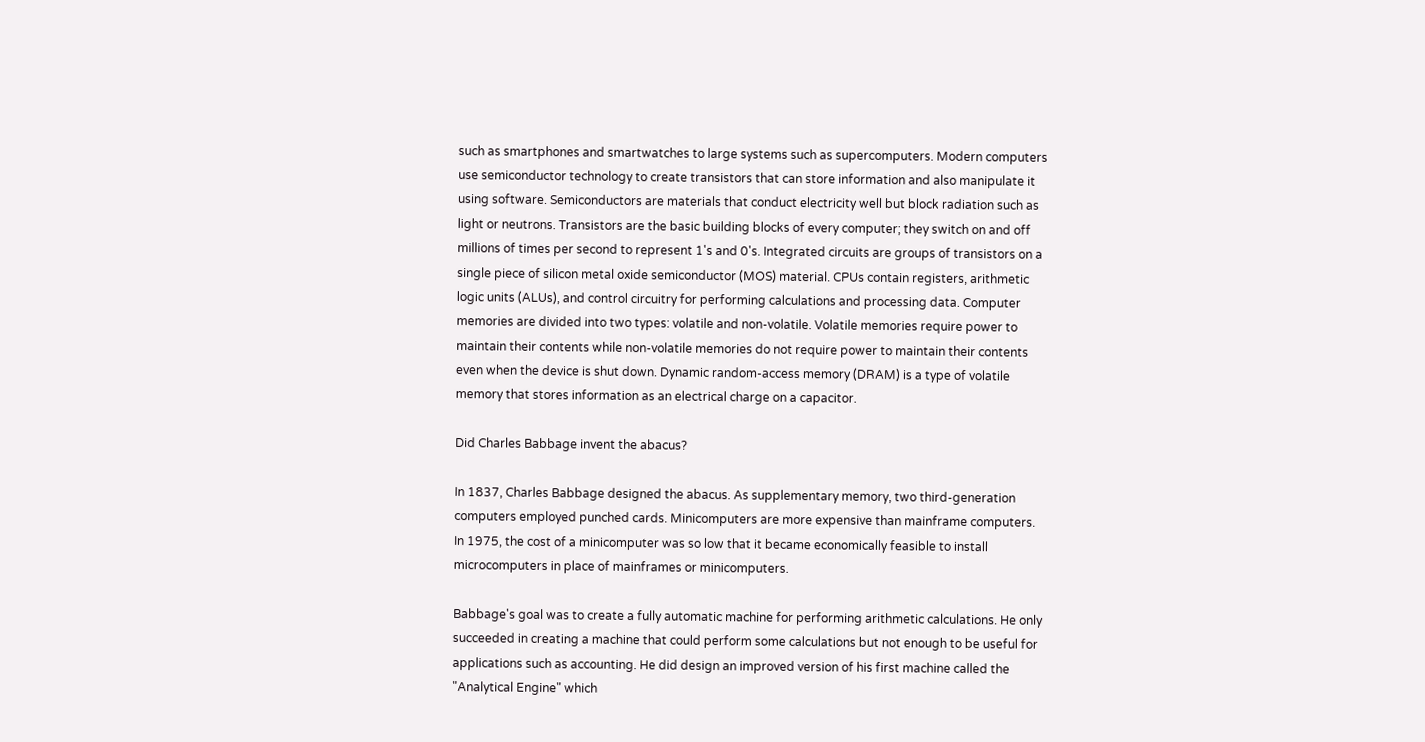such as smartphones and smartwatches to large systems such as supercomputers. Modern computers use semiconductor technology to create transistors that can store information and also manipulate it using software. Semiconductors are materials that conduct electricity well but block radiation such as light or neutrons. Transistors are the basic building blocks of every computer; they switch on and off millions of times per second to represent 1's and 0's. Integrated circuits are groups of transistors on a single piece of silicon metal oxide semiconductor (MOS) material. CPUs contain registers, arithmetic logic units (ALUs), and control circuitry for performing calculations and processing data. Computer memories are divided into two types: volatile and non-volatile. Volatile memories require power to maintain their contents while non-volatile memories do not require power to maintain their contents even when the device is shut down. Dynamic random-access memory (DRAM) is a type of volatile memory that stores information as an electrical charge on a capacitor.

Did Charles Babbage invent the abacus?

In 1837, Charles Babbage designed the abacus. As supplementary memory, two third-generation computers employed punched cards. Minicomputers are more expensive than mainframe computers. In 1975, the cost of a minicomputer was so low that it became economically feasible to install microcomputers in place of mainframes or minicomputers.

Babbage's goal was to create a fully automatic machine for performing arithmetic calculations. He only succeeded in creating a machine that could perform some calculations but not enough to be useful for applications such as accounting. He did design an improved version of his first machine called the "Analytical Engine" which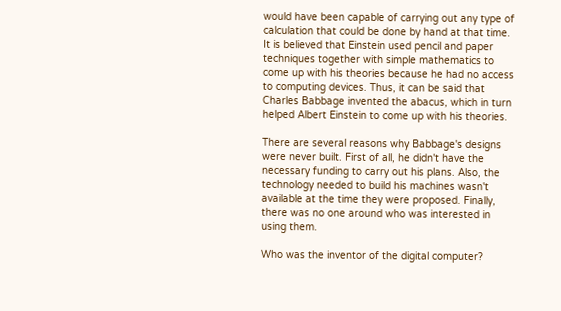would have been capable of carrying out any type of calculation that could be done by hand at that time. It is believed that Einstein used pencil and paper techniques together with simple mathematics to come up with his theories because he had no access to computing devices. Thus, it can be said that Charles Babbage invented the abacus, which in turn helped Albert Einstein to come up with his theories.

There are several reasons why Babbage's designs were never built. First of all, he didn't have the necessary funding to carry out his plans. Also, the technology needed to build his machines wasn't available at the time they were proposed. Finally, there was no one around who was interested in using them.

Who was the inventor of the digital computer?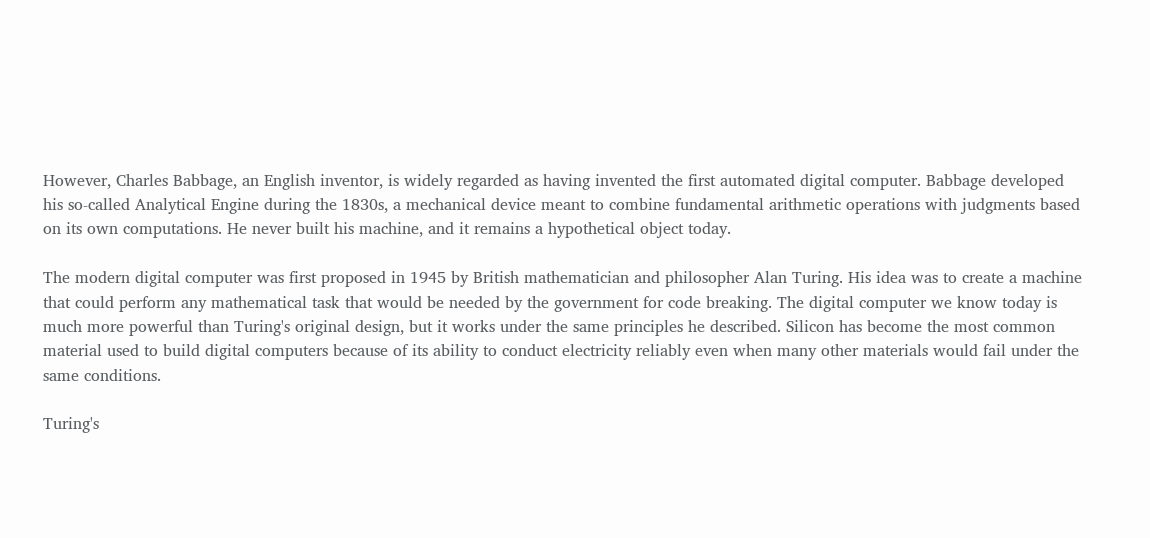However, Charles Babbage, an English inventor, is widely regarded as having invented the first automated digital computer. Babbage developed his so-called Analytical Engine during the 1830s, a mechanical device meant to combine fundamental arithmetic operations with judgments based on its own computations. He never built his machine, and it remains a hypothetical object today.

The modern digital computer was first proposed in 1945 by British mathematician and philosopher Alan Turing. His idea was to create a machine that could perform any mathematical task that would be needed by the government for code breaking. The digital computer we know today is much more powerful than Turing's original design, but it works under the same principles he described. Silicon has become the most common material used to build digital computers because of its ability to conduct electricity reliably even when many other materials would fail under the same conditions.

Turing's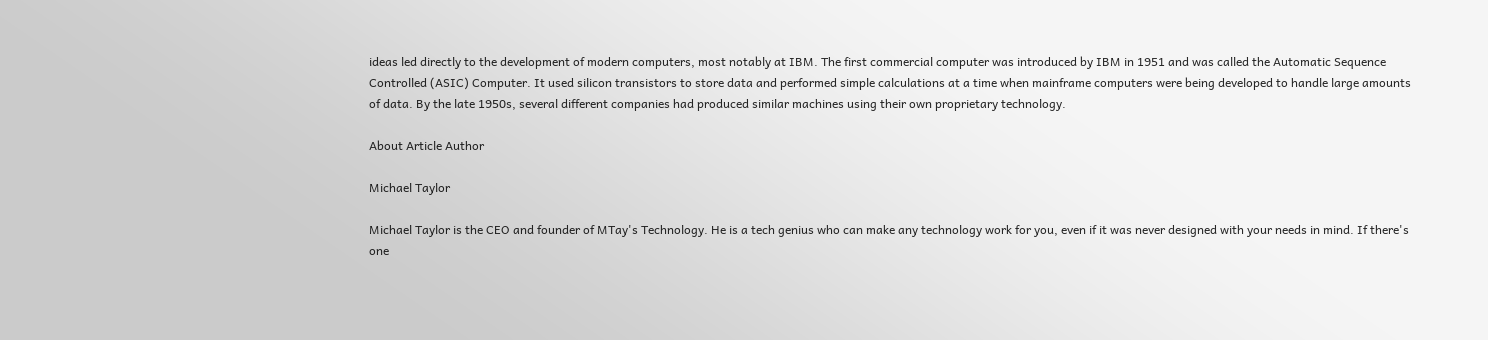ideas led directly to the development of modern computers, most notably at IBM. The first commercial computer was introduced by IBM in 1951 and was called the Automatic Sequence Controlled (ASIC) Computer. It used silicon transistors to store data and performed simple calculations at a time when mainframe computers were being developed to handle large amounts of data. By the late 1950s, several different companies had produced similar machines using their own proprietary technology.

About Article Author

Michael Taylor

Michael Taylor is the CEO and founder of MTay's Technology. He is a tech genius who can make any technology work for you, even if it was never designed with your needs in mind. If there's one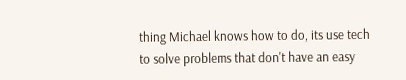thing Michael knows how to do, its use tech to solve problems that don't have an easy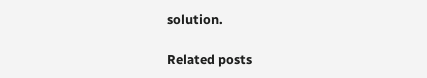solution.

Related posts